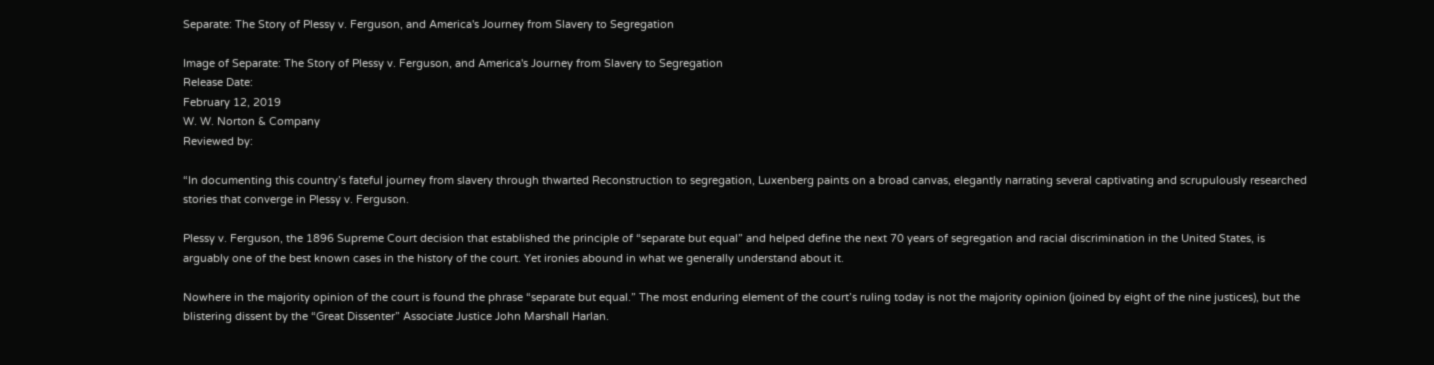Separate: The Story of Plessy v. Ferguson, and America's Journey from Slavery to Segregation

Image of Separate: The Story of Plessy v. Ferguson, and America's Journey from Slavery to Segregation
Release Date:
February 12, 2019
W. W. Norton & Company
Reviewed by:

“In documenting this country’s fateful journey from slavery through thwarted Reconstruction to segregation, Luxenberg paints on a broad canvas, elegantly narrating several captivating and scrupulously researched stories that converge in Plessy v. Ferguson.

Plessy v. Ferguson, the 1896 Supreme Court decision that established the principle of “separate but equal” and helped define the next 70 years of segregation and racial discrimination in the United States, is arguably one of the best known cases in the history of the court. Yet ironies abound in what we generally understand about it.

Nowhere in the majority opinion of the court is found the phrase “separate but equal.” The most enduring element of the court’s ruling today is not the majority opinion (joined by eight of the nine justices), but the blistering dissent by the “Great Dissenter” Associate Justice John Marshall Harlan.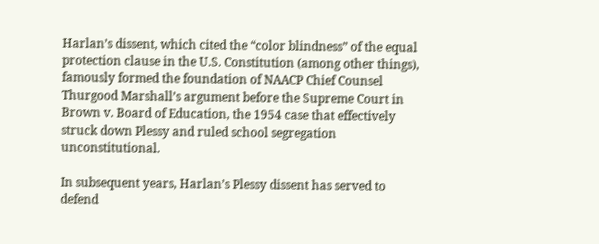Harlan’s dissent, which cited the “color blindness” of the equal protection clause in the U.S. Constitution (among other things), famously formed the foundation of NAACP Chief Counsel Thurgood Marshall’s argument before the Supreme Court in Brown v. Board of Education, the 1954 case that effectively struck down Plessy and ruled school segregation unconstitutional.

In subsequent years, Harlan’s Plessy dissent has served to defend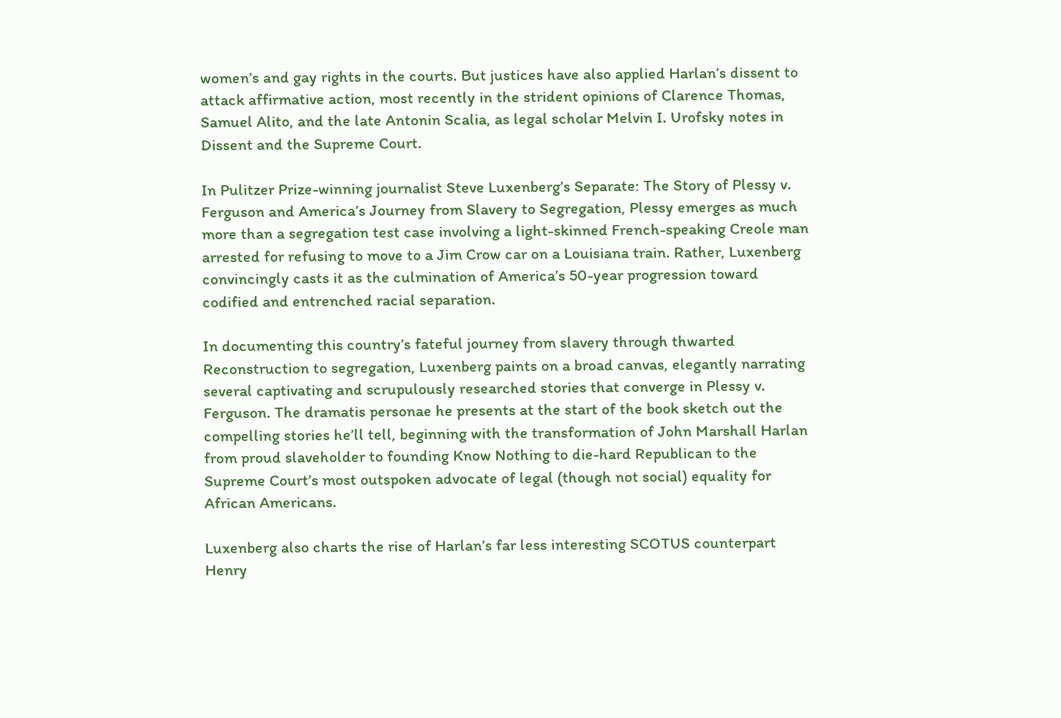women’s and gay rights in the courts. But justices have also applied Harlan’s dissent to attack affirmative action, most recently in the strident opinions of Clarence Thomas, Samuel Alito, and the late Antonin Scalia, as legal scholar Melvin I. Urofsky notes in Dissent and the Supreme Court.

In Pulitzer Prize-winning journalist Steve Luxenberg’s Separate: The Story of Plessy v. Ferguson and America’s Journey from Slavery to Segregation, Plessy emerges as much more than a segregation test case involving a light-skinned French-speaking Creole man arrested for refusing to move to a Jim Crow car on a Louisiana train. Rather, Luxenberg convincingly casts it as the culmination of America’s 50-year progression toward codified and entrenched racial separation.

In documenting this country’s fateful journey from slavery through thwarted Reconstruction to segregation, Luxenberg paints on a broad canvas, elegantly narrating several captivating and scrupulously researched stories that converge in Plessy v. Ferguson. The dramatis personae he presents at the start of the book sketch out the compelling stories he’ll tell, beginning with the transformation of John Marshall Harlan from proud slaveholder to founding Know Nothing to die-hard Republican to the Supreme Court’s most outspoken advocate of legal (though not social) equality for African Americans.

Luxenberg also charts the rise of Harlan’s far less interesting SCOTUS counterpart Henry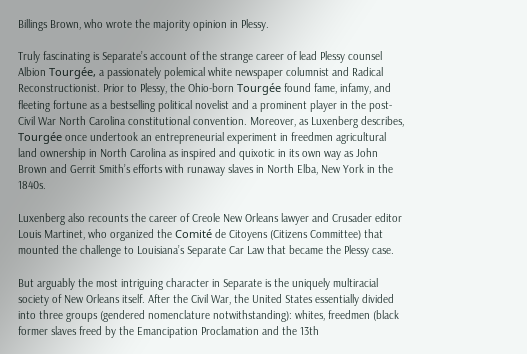Billings Brown, who wrote the majority opinion in Plessy.

Truly fascinating is Separate’s account of the strange career of lead Plessy counsel Albion Tourgée, a passionately polemical white newspaper columnist and Radical Reconstructionist. Prior to Plessy, the Ohio-born Tourgée found fame, infamy, and fleeting fortune as a bestselling political novelist and a prominent player in the post-Civil War North Carolina constitutional convention. Moreover, as Luxenberg describes, Tourgée once undertook an entrepreneurial experiment in freedmen agricultural land ownership in North Carolina as inspired and quixotic in its own way as John Brown and Gerrit Smith’s efforts with runaway slaves in North Elba, New York in the 1840s.

Luxenberg also recounts the career of Creole New Orleans lawyer and Crusader editor Louis Martinet, who organized the Comité de Citoyens (Citizens Committee) that mounted the challenge to Louisiana’s Separate Car Law that became the Plessy case.

But arguably the most intriguing character in Separate is the uniquely multiracial society of New Orleans itself. After the Civil War, the United States essentially divided into three groups (gendered nomenclature notwithstanding): whites, freedmen (black former slaves freed by the Emancipation Proclamation and the 13th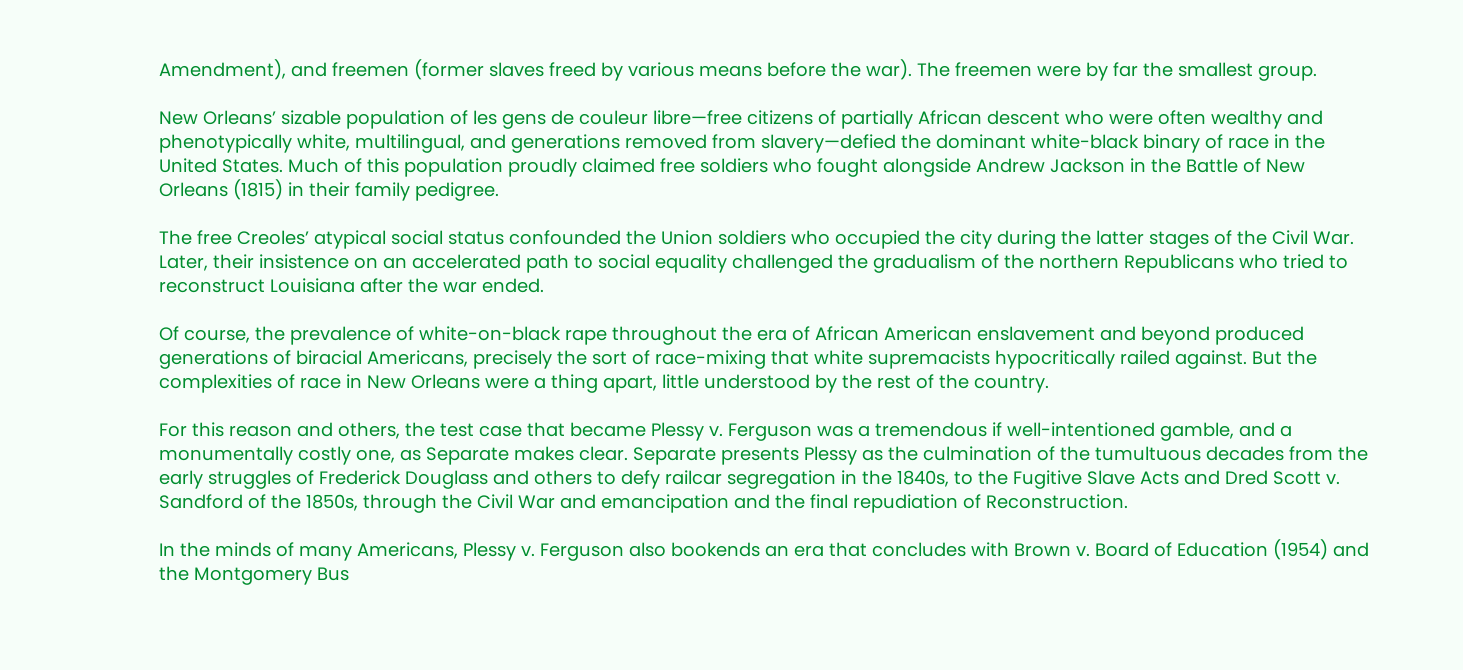Amendment), and freemen (former slaves freed by various means before the war). The freemen were by far the smallest group.

New Orleans’ sizable population of les gens de couleur libre—free citizens of partially African descent who were often wealthy and phenotypically white, multilingual, and generations removed from slavery—defied the dominant white-black binary of race in the United States. Much of this population proudly claimed free soldiers who fought alongside Andrew Jackson in the Battle of New Orleans (1815) in their family pedigree.

The free Creoles’ atypical social status confounded the Union soldiers who occupied the city during the latter stages of the Civil War. Later, their insistence on an accelerated path to social equality challenged the gradualism of the northern Republicans who tried to reconstruct Louisiana after the war ended.

Of course, the prevalence of white-on-black rape throughout the era of African American enslavement and beyond produced generations of biracial Americans, precisely the sort of race-mixing that white supremacists hypocritically railed against. But the complexities of race in New Orleans were a thing apart, little understood by the rest of the country.

For this reason and others, the test case that became Plessy v. Ferguson was a tremendous if well-intentioned gamble, and a monumentally costly one, as Separate makes clear. Separate presents Plessy as the culmination of the tumultuous decades from the early struggles of Frederick Douglass and others to defy railcar segregation in the 1840s, to the Fugitive Slave Acts and Dred Scott v. Sandford of the 1850s, through the Civil War and emancipation and the final repudiation of Reconstruction.

In the minds of many Americans, Plessy v. Ferguson also bookends an era that concludes with Brown v. Board of Education (1954) and the Montgomery Bus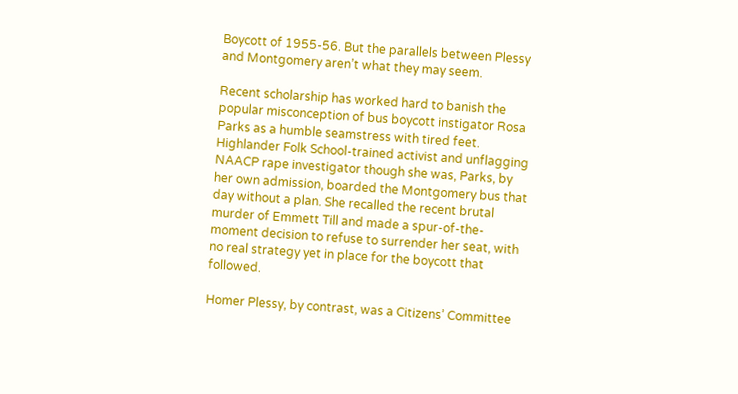Boycott of 1955-56. But the parallels between Plessy and Montgomery aren’t what they may seem.

Recent scholarship has worked hard to banish the popular misconception of bus boycott instigator Rosa Parks as a humble seamstress with tired feet. Highlander Folk School-trained activist and unflagging NAACP rape investigator though she was, Parks, by her own admission, boarded the Montgomery bus that day without a plan. She recalled the recent brutal murder of Emmett Till and made a spur-of-the-moment decision to refuse to surrender her seat, with no real strategy yet in place for the boycott that followed.

Homer Plessy, by contrast, was a Citizens’ Committee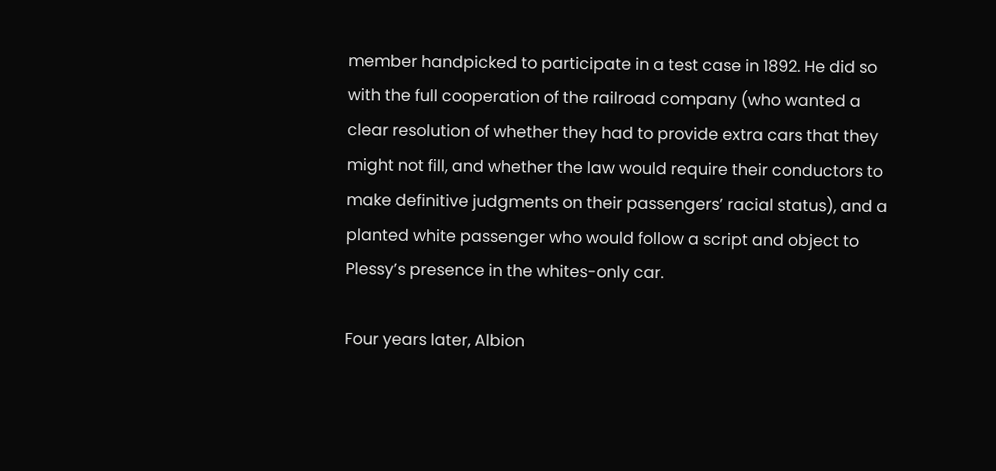member handpicked to participate in a test case in 1892. He did so with the full cooperation of the railroad company (who wanted a clear resolution of whether they had to provide extra cars that they might not fill, and whether the law would require their conductors to make definitive judgments on their passengers’ racial status), and a planted white passenger who would follow a script and object to Plessy’s presence in the whites-only car.

Four years later, Albion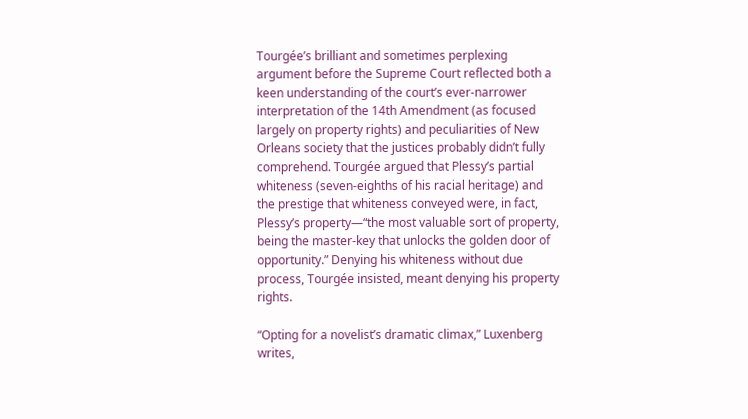Tourgée’s brilliant and sometimes perplexing argument before the Supreme Court reflected both a keen understanding of the court’s ever-narrower interpretation of the 14th Amendment (as focused largely on property rights) and peculiarities of New Orleans society that the justices probably didn’t fully comprehend. Tourgée argued that Plessy’s partial whiteness (seven-eighths of his racial heritage) and the prestige that whiteness conveyed were, in fact, Plessy’s property—“the most valuable sort of property, being the master-key that unlocks the golden door of opportunity.” Denying his whiteness without due process, Tourgée insisted, meant denying his property rights.

“Opting for a novelist’s dramatic climax,” Luxenberg writes,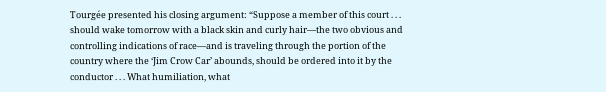Tourgée presented his closing argument: “Suppose a member of this court . . . should wake tomorrow with a black skin and curly hair—the two obvious and controlling indications of race—and is traveling through the portion of the country where the ‘Jim Crow Car’ abounds, should be ordered into it by the conductor . . . What humiliation, what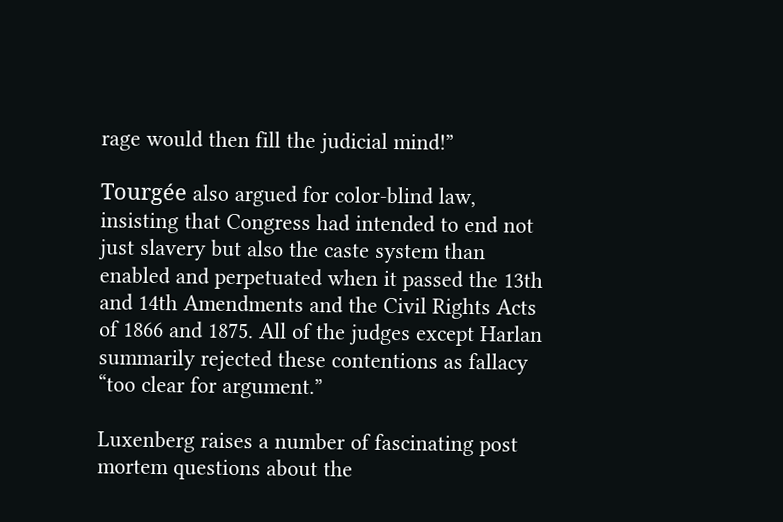rage would then fill the judicial mind!”

Tourgée also argued for color-blind law, insisting that Congress had intended to end not just slavery but also the caste system than enabled and perpetuated when it passed the 13th and 14th Amendments and the Civil Rights Acts of 1866 and 1875. All of the judges except Harlan summarily rejected these contentions as fallacy “too clear for argument.”

Luxenberg raises a number of fascinating post mortem questions about the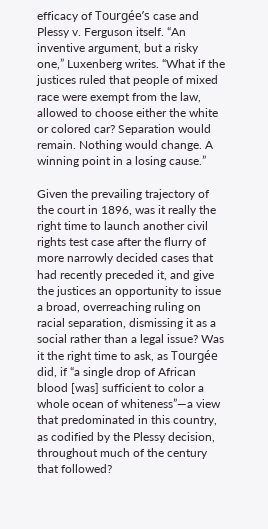efficacy of Tourgée’s case and Plessy v. Ferguson itself. “An inventive argument, but a risky one,” Luxenberg writes. “What if the justices ruled that people of mixed race were exempt from the law, allowed to choose either the white or colored car? Separation would remain. Nothing would change. A winning point in a losing cause.”

Given the prevailing trajectory of the court in 1896, was it really the right time to launch another civil rights test case after the flurry of more narrowly decided cases that had recently preceded it, and give the justices an opportunity to issue a broad, overreaching ruling on racial separation, dismissing it as a social rather than a legal issue? Was it the right time to ask, as Tourgée did, if “a single drop of African blood [was] sufficient to color a whole ocean of whiteness”—a view that predominated in this country, as codified by the Plessy decision, throughout much of the century that followed?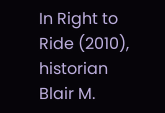In Right to Ride (2010), historian Blair M.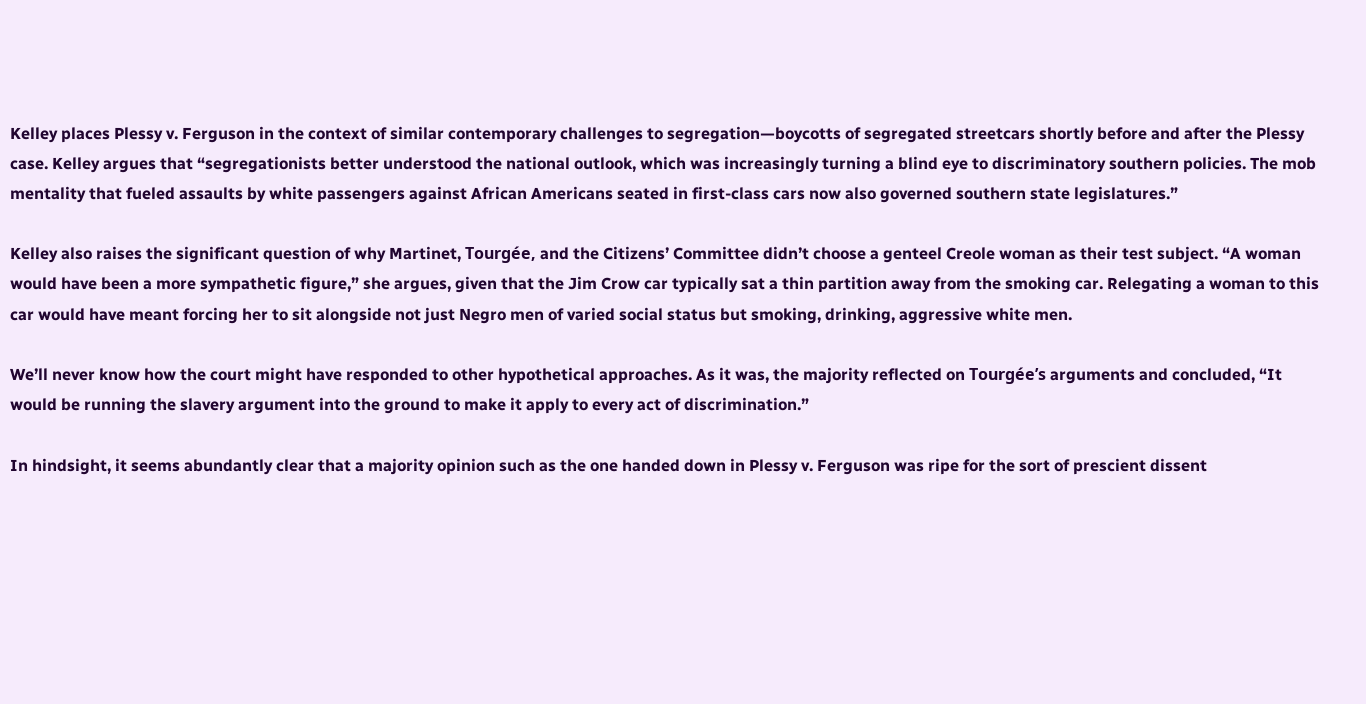Kelley places Plessy v. Ferguson in the context of similar contemporary challenges to segregation—boycotts of segregated streetcars shortly before and after the Plessy case. Kelley argues that “segregationists better understood the national outlook, which was increasingly turning a blind eye to discriminatory southern policies. The mob mentality that fueled assaults by white passengers against African Americans seated in first-class cars now also governed southern state legislatures.”

Kelley also raises the significant question of why Martinet, Tourgée, and the Citizens’ Committee didn’t choose a genteel Creole woman as their test subject. “A woman would have been a more sympathetic figure,” she argues, given that the Jim Crow car typically sat a thin partition away from the smoking car. Relegating a woman to this car would have meant forcing her to sit alongside not just Negro men of varied social status but smoking, drinking, aggressive white men.

We’ll never know how the court might have responded to other hypothetical approaches. As it was, the majority reflected on Tourgée’s arguments and concluded, “It would be running the slavery argument into the ground to make it apply to every act of discrimination.”

In hindsight, it seems abundantly clear that a majority opinion such as the one handed down in Plessy v. Ferguson was ripe for the sort of prescient dissent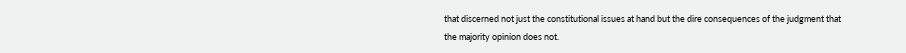that discerned not just the constitutional issues at hand but the dire consequences of the judgment that the majority opinion does not.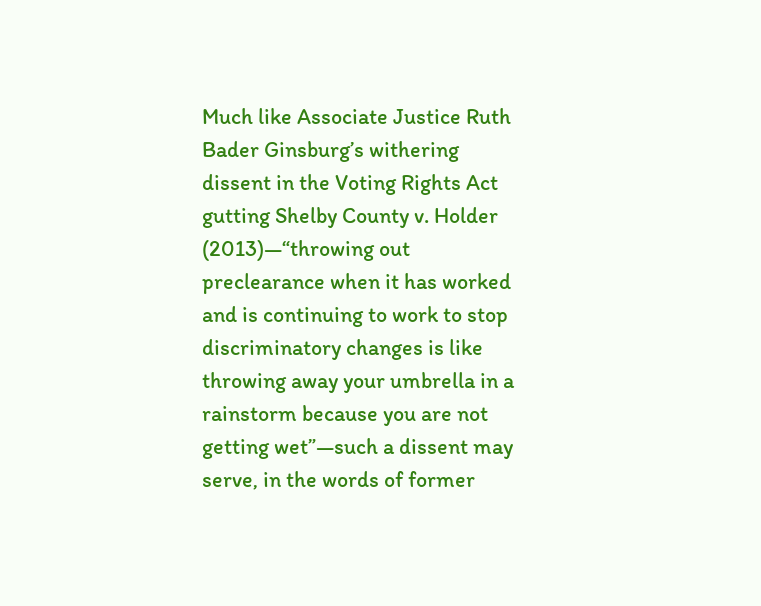Much like Associate Justice Ruth Bader Ginsburg’s withering dissent in the Voting Rights Act gutting Shelby County v. Holder (2013)—“throwing out preclearance when it has worked and is continuing to work to stop discriminatory changes is like throwing away your umbrella in a rainstorm because you are not getting wet”—such a dissent may serve, in the words of former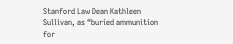Stanford Law Dean Kathleen Sullivan, as “buried ammunition for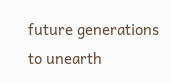future generations to unearth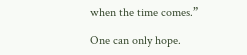when the time comes.”

One can only hope.